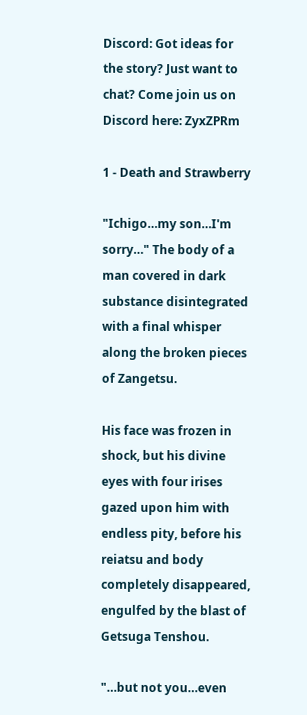Discord: Got ideas for the story? Just want to chat? Come join us on Discord here: ZyxZPRm

1 - Death and Strawberry

"Ichigo…my son…I'm sorry…" The body of a man covered in dark substance disintegrated with a final whisper along the broken pieces of Zangetsu.

His face was frozen in shock, but his divine eyes with four irises gazed upon him with endless pity, before his reiatsu and body completely disappeared, engulfed by the blast of Getsuga Tenshou.

"…but not you…even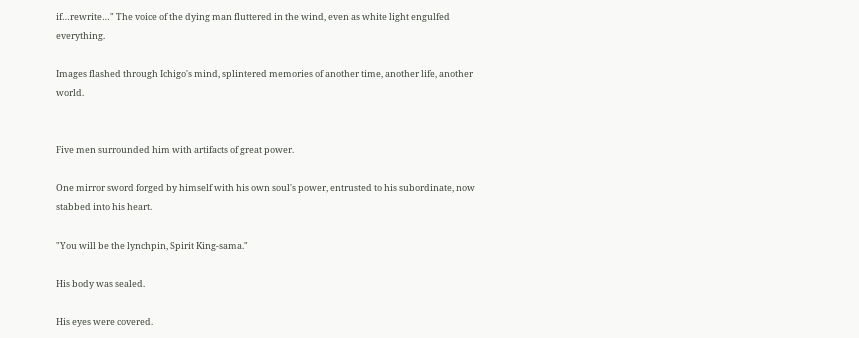if…rewrite…" The voice of the dying man fluttered in the wind, even as white light engulfed everything.

Images flashed through Ichigo's mind, splintered memories of another time, another life, another world.


Five men surrounded him with artifacts of great power.

One mirror sword forged by himself with his own soul's power, entrusted to his subordinate, now stabbed into his heart.

"You will be the lynchpin, Spirit King-sama."

His body was sealed.

His eyes were covered.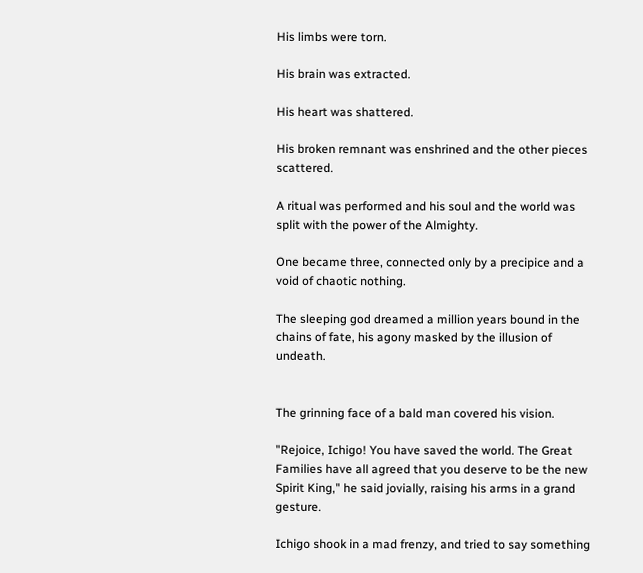His limbs were torn.

His brain was extracted.

His heart was shattered.

His broken remnant was enshrined and the other pieces scattered.

A ritual was performed and his soul and the world was split with the power of the Almighty.

One became three, connected only by a precipice and a void of chaotic nothing.

The sleeping god dreamed a million years bound in the chains of fate, his agony masked by the illusion of undeath.


The grinning face of a bald man covered his vision.

"Rejoice, Ichigo! You have saved the world. The Great Families have all agreed that you deserve to be the new Spirit King," he said jovially, raising his arms in a grand gesture.

Ichigo shook in a mad frenzy, and tried to say something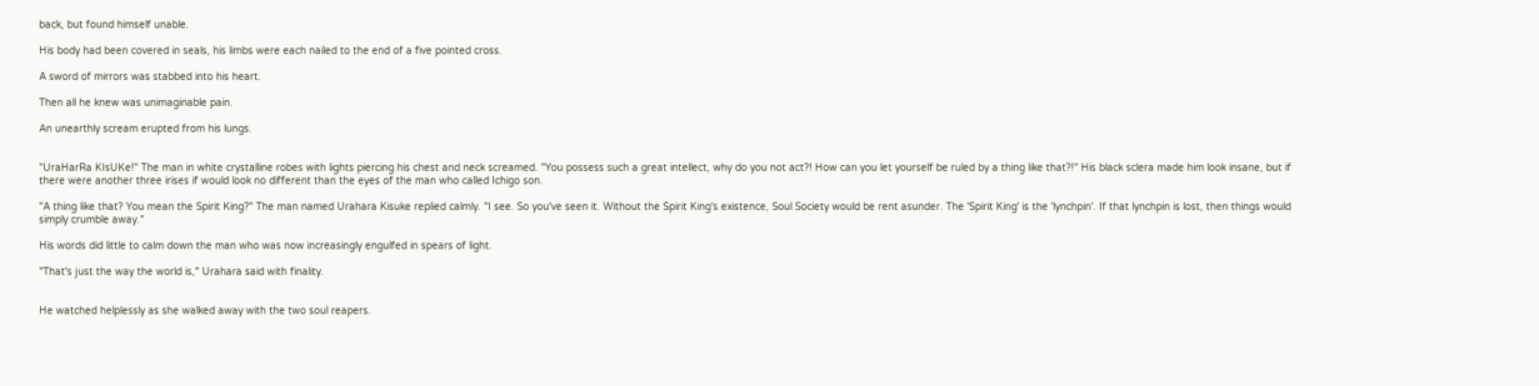back, but found himself unable.

His body had been covered in seals, his limbs were each nailed to the end of a five pointed cross.

A sword of mirrors was stabbed into his heart.

Then all he knew was unimaginable pain.

An unearthly scream erupted from his lungs.


"UraHarRa KIsUKe!" The man in white crystalline robes with lights piercing his chest and neck screamed. "You possess such a great intellect, why do you not act?! How can you let yourself be ruled by a thing like that?!" His black sclera made him look insane, but if there were another three irises if would look no different than the eyes of the man who called Ichigo son.

"A thing like that? You mean the Spirit King?" The man named Urahara Kisuke replied calmly. "I see. So you've seen it. Without the Spirit King's existence, Soul Society would be rent asunder. The 'Spirit King' is the 'lynchpin'. If that lynchpin is lost, then things would simply crumble away."

His words did little to calm down the man who was now increasingly engulfed in spears of light.

"That's just the way the world is," Urahara said with finality.


He watched helplessly as she walked away with the two soul reapers.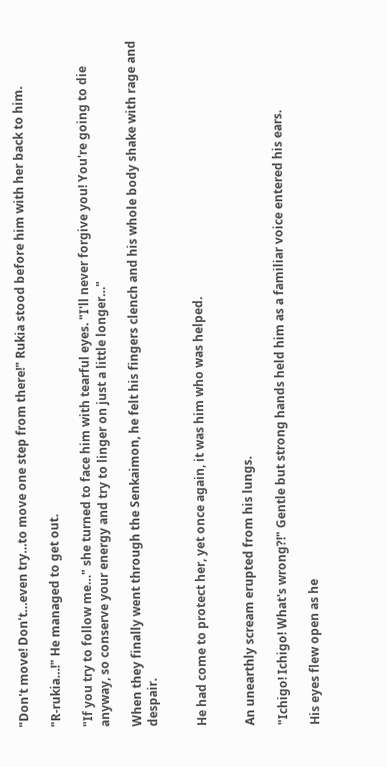"Don't move! Don't…even try…to move one step from there!" Rukia stood before him with her back to him.

"R-rukia…!" He managed to get out.

"If you try to follow me…" she turned to face him with tearful eyes. "I'll never forgive you! You're going to die anyway, so conserve your energy and try to linger on just a little longer…"

When they finally went through the Senkaimon, he felt his fingers clench and his whole body shake with rage and despair.


He had come to protect her, yet once again, it was him who was helped.


An unearthly scream erupted from his lungs.

"Ichigo! Ichigo! What's wrong?!" Gentle but strong hands held him as a familiar voice entered his ears.

His eyes flew open as he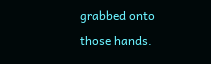grabbed onto those hands.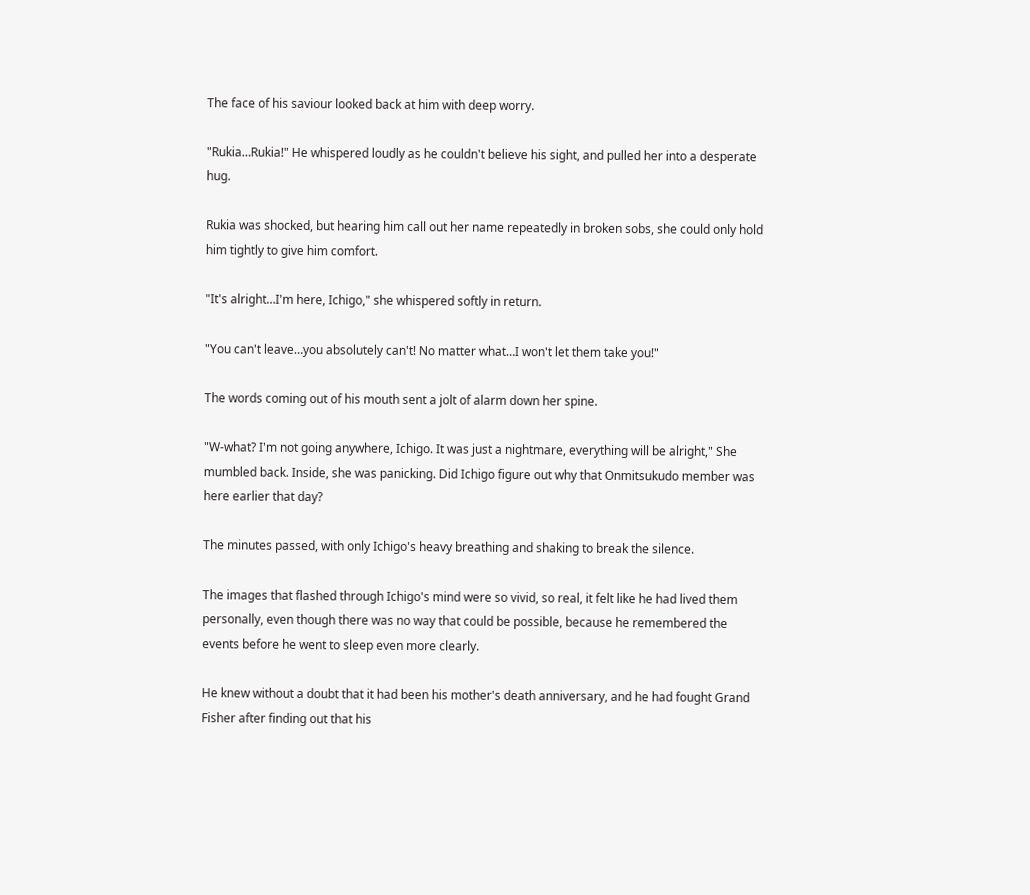The face of his saviour looked back at him with deep worry.

"Rukia…Rukia!" He whispered loudly as he couldn't believe his sight, and pulled her into a desperate hug.

Rukia was shocked, but hearing him call out her name repeatedly in broken sobs, she could only hold him tightly to give him comfort.

"It's alright…I'm here, Ichigo," she whispered softly in return.

"You can't leave…you absolutely can't! No matter what…I won't let them take you!"

The words coming out of his mouth sent a jolt of alarm down her spine.

"W-what? I'm not going anywhere, Ichigo. It was just a nightmare, everything will be alright," She mumbled back. Inside, she was panicking. Did Ichigo figure out why that Onmitsukudo member was here earlier that day?

The minutes passed, with only Ichigo's heavy breathing and shaking to break the silence.

The images that flashed through Ichigo's mind were so vivid, so real, it felt like he had lived them personally, even though there was no way that could be possible, because he remembered the events before he went to sleep even more clearly.

He knew without a doubt that it had been his mother's death anniversary, and he had fought Grand Fisher after finding out that his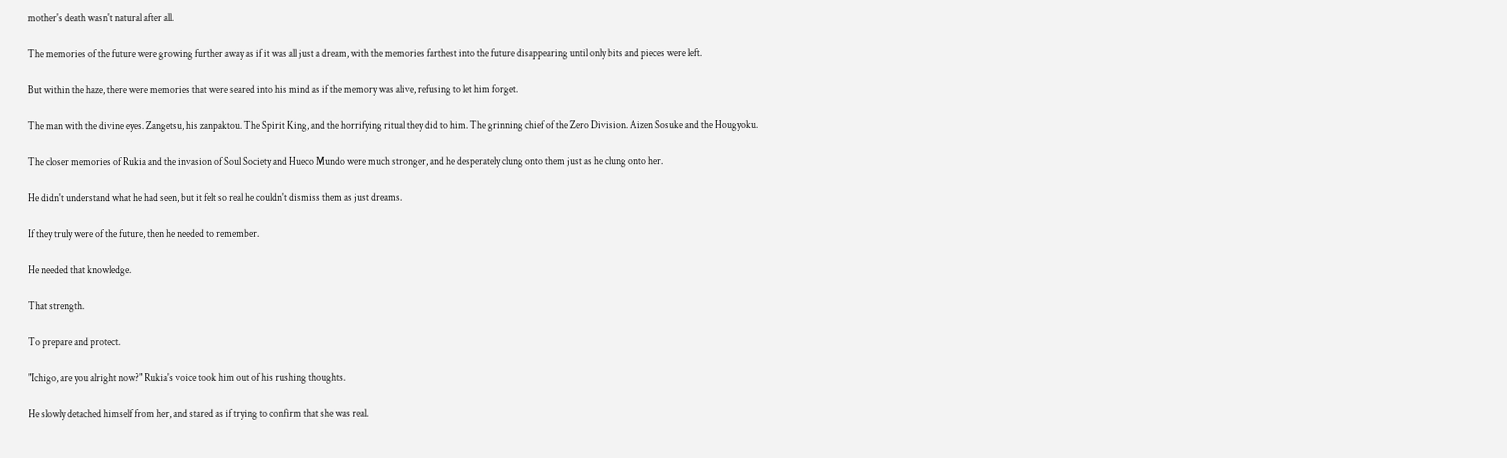mother's death wasn't natural after all.

The memories of the future were growing further away as if it was all just a dream, with the memories farthest into the future disappearing until only bits and pieces were left.

But within the haze, there were memories that were seared into his mind as if the memory was alive, refusing to let him forget.

The man with the divine eyes. Zangetsu, his zanpaktou. The Spirit King, and the horrifying ritual they did to him. The grinning chief of the Zero Division. Aizen Sosuke and the Hougyoku.

The closer memories of Rukia and the invasion of Soul Society and Hueco Mundo were much stronger, and he desperately clung onto them just as he clung onto her.

He didn't understand what he had seen, but it felt so real he couldn't dismiss them as just dreams.

If they truly were of the future, then he needed to remember.

He needed that knowledge.

That strength.

To prepare and protect.

"Ichigo, are you alright now?" Rukia's voice took him out of his rushing thoughts.

He slowly detached himself from her, and stared as if trying to confirm that she was real.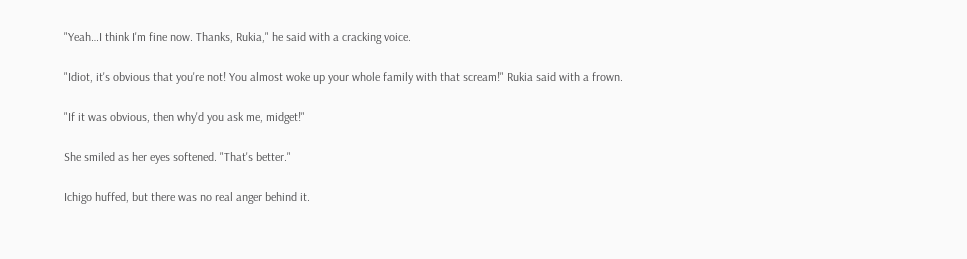"Yeah…I think I'm fine now. Thanks, Rukia," he said with a cracking voice.

"Idiot, it's obvious that you're not! You almost woke up your whole family with that scream!" Rukia said with a frown.

"If it was obvious, then why'd you ask me, midget!"

She smiled as her eyes softened. "That's better."

Ichigo huffed, but there was no real anger behind it.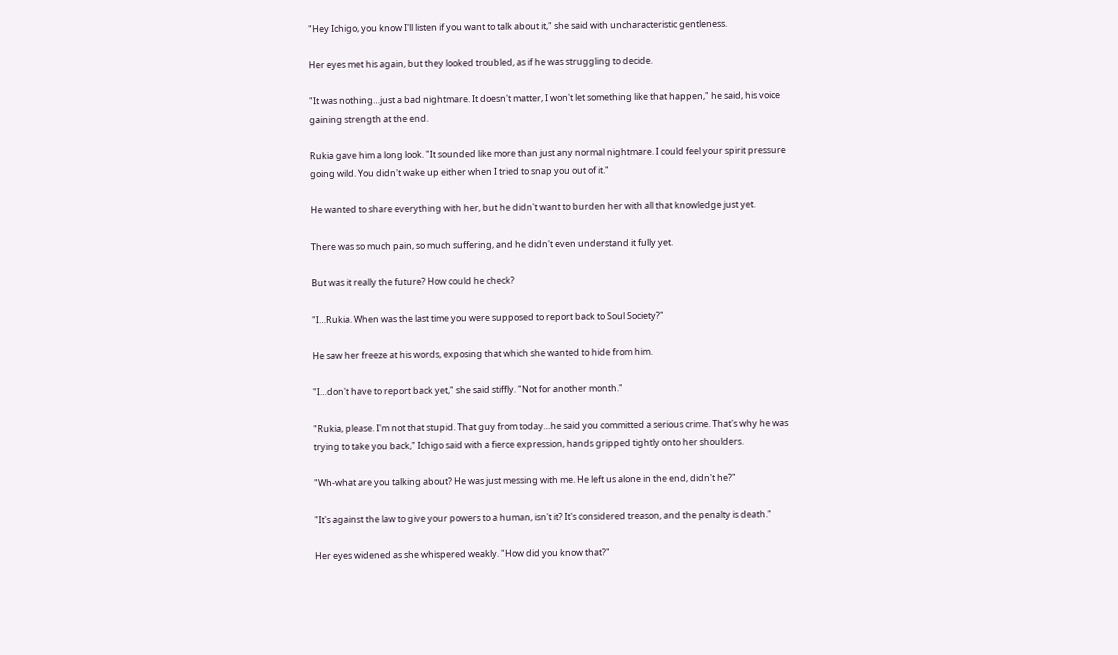"Hey Ichigo, you know I'll listen if you want to talk about it," she said with uncharacteristic gentleness.

Her eyes met his again, but they looked troubled, as if he was struggling to decide.

"It was nothing…just a bad nightmare. It doesn't matter, I won't let something like that happen," he said, his voice gaining strength at the end.

Rukia gave him a long look. "It sounded like more than just any normal nightmare. I could feel your spirit pressure going wild. You didn't wake up either when I tried to snap you out of it."

He wanted to share everything with her, but he didn't want to burden her with all that knowledge just yet.

There was so much pain, so much suffering, and he didn't even understand it fully yet.

But was it really the future? How could he check?

"I…Rukia. When was the last time you were supposed to report back to Soul Society?"

He saw her freeze at his words, exposing that which she wanted to hide from him.

"I…don't have to report back yet," she said stiffly. "Not for another month."

"Rukia, please. I'm not that stupid. That guy from today…he said you committed a serious crime. That's why he was trying to take you back," Ichigo said with a fierce expression, hands gripped tightly onto her shoulders.

"Wh-what are you talking about? He was just messing with me. He left us alone in the end, didn't he?"

"It's against the law to give your powers to a human, isn't it? It's considered treason, and the penalty is death."

Her eyes widened as she whispered weakly. "How did you know that?"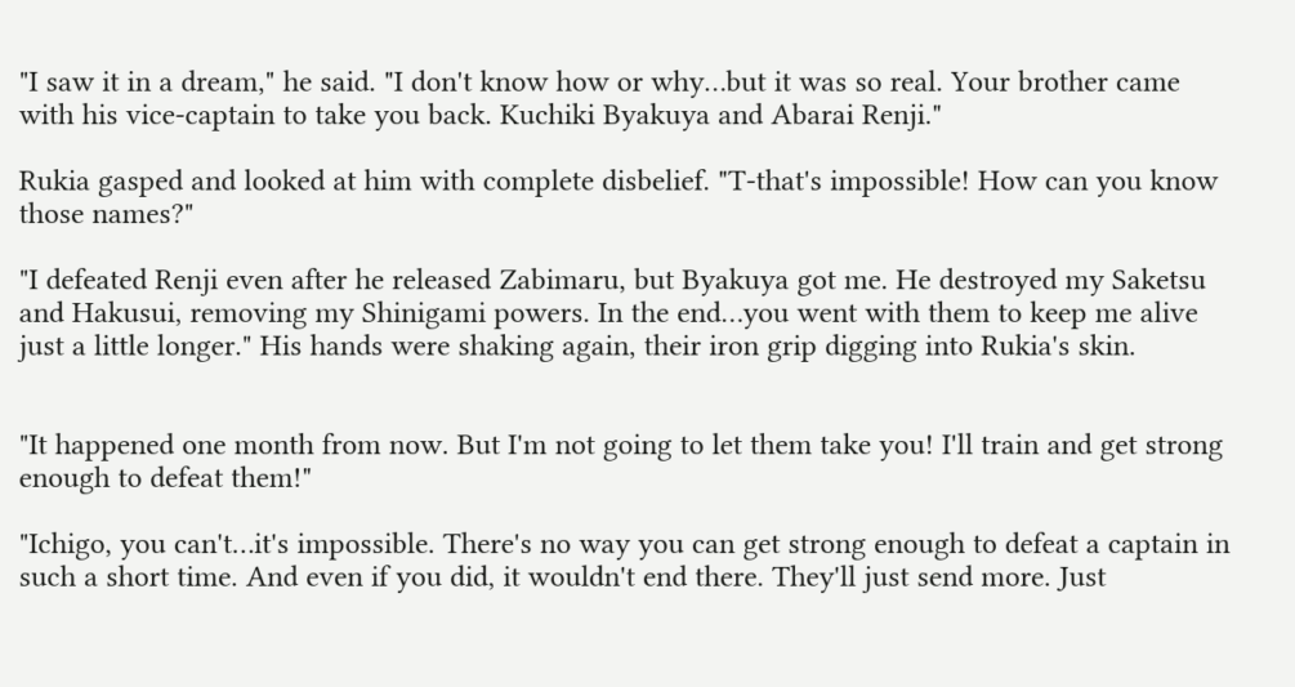"I saw it in a dream," he said. "I don't know how or why…but it was so real. Your brother came with his vice-captain to take you back. Kuchiki Byakuya and Abarai Renji."

Rukia gasped and looked at him with complete disbelief. "T-that's impossible! How can you know those names?"

"I defeated Renji even after he released Zabimaru, but Byakuya got me. He destroyed my Saketsu and Hakusui, removing my Shinigami powers. In the end…you went with them to keep me alive just a little longer." His hands were shaking again, their iron grip digging into Rukia's skin.


"It happened one month from now. But I'm not going to let them take you! I'll train and get strong enough to defeat them!"

"Ichigo, you can't…it's impossible. There's no way you can get strong enough to defeat a captain in such a short time. And even if you did, it wouldn't end there. They'll just send more. Just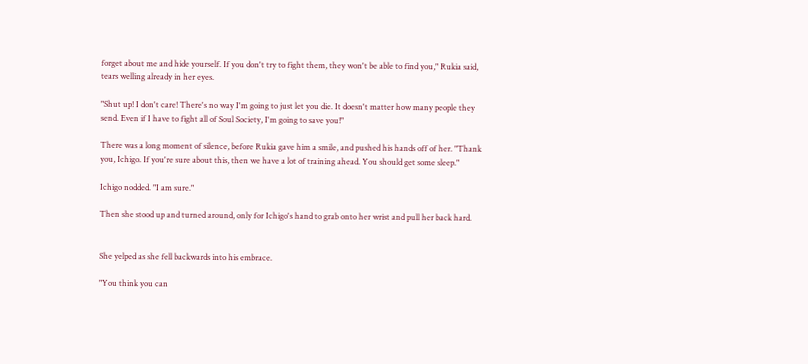forget about me and hide yourself. If you don't try to fight them, they won't be able to find you," Rukia said, tears welling already in her eyes.

"Shut up! I don't care! There's no way I'm going to just let you die. It doesn't matter how many people they send. Even if I have to fight all of Soul Society, I'm going to save you!"

There was a long moment of silence, before Rukia gave him a smile, and pushed his hands off of her. "Thank you, Ichigo. If you're sure about this, then we have a lot of training ahead. You should get some sleep."

Ichigo nodded. "I am sure."

Then she stood up and turned around, only for Ichigo's hand to grab onto her wrist and pull her back hard.


She yelped as she fell backwards into his embrace.

"You think you can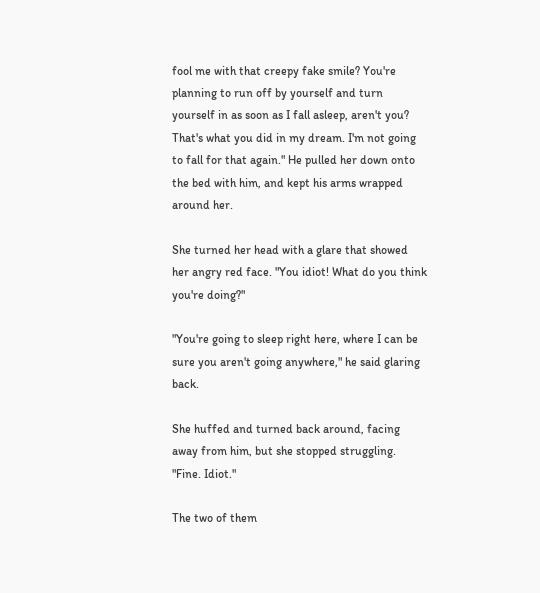fool me with that creepy fake smile? You're planning to run off by yourself and turn yourself in as soon as I fall asleep, aren't you? That's what you did in my dream. I'm not going to fall for that again." He pulled her down onto the bed with him, and kept his arms wrapped around her.

She turned her head with a glare that showed her angry red face. "You idiot! What do you think you're doing?"

"You're going to sleep right here, where I can be sure you aren't going anywhere," he said glaring back.

She huffed and turned back around, facing away from him, but she stopped struggling. "Fine. Idiot."

The two of them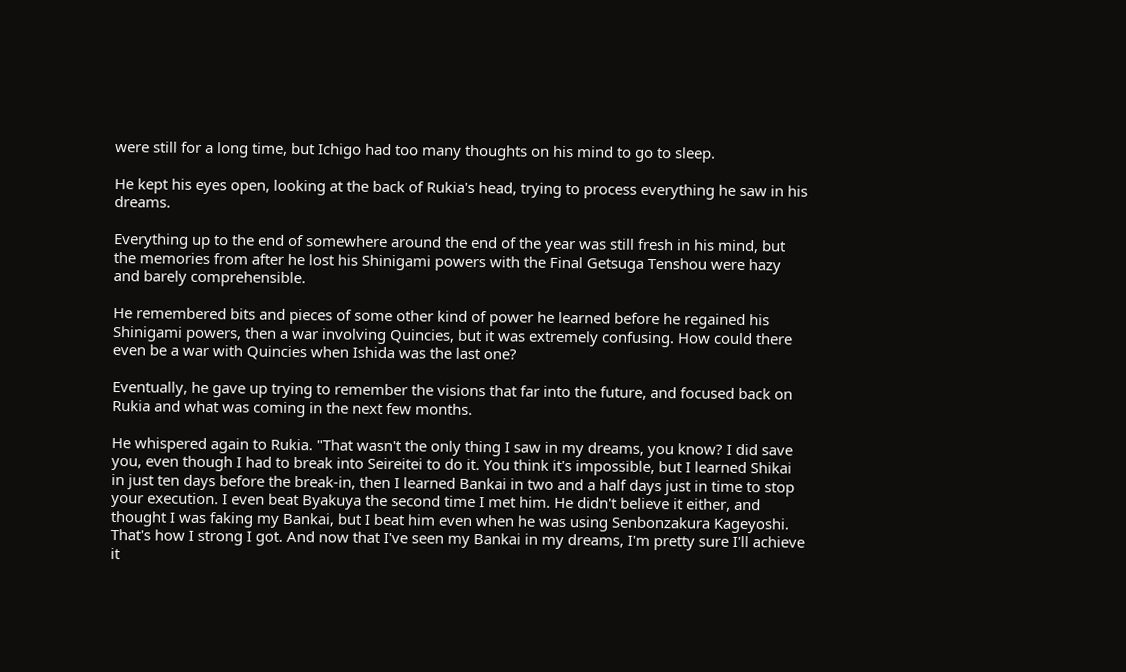were still for a long time, but Ichigo had too many thoughts on his mind to go to sleep.

He kept his eyes open, looking at the back of Rukia's head, trying to process everything he saw in his dreams.

Everything up to the end of somewhere around the end of the year was still fresh in his mind, but the memories from after he lost his Shinigami powers with the Final Getsuga Tenshou were hazy and barely comprehensible.

He remembered bits and pieces of some other kind of power he learned before he regained his Shinigami powers, then a war involving Quincies, but it was extremely confusing. How could there even be a war with Quincies when Ishida was the last one?

Eventually, he gave up trying to remember the visions that far into the future, and focused back on Rukia and what was coming in the next few months.

He whispered again to Rukia. "That wasn't the only thing I saw in my dreams, you know? I did save you, even though I had to break into Seireitei to do it. You think it's impossible, but I learned Shikai in just ten days before the break-in, then I learned Bankai in two and a half days just in time to stop your execution. I even beat Byakuya the second time I met him. He didn't believe it either, and thought I was faking my Bankai, but I beat him even when he was using Senbonzakura Kageyoshi. That's how I strong I got. And now that I've seen my Bankai in my dreams, I'm pretty sure I'll achieve it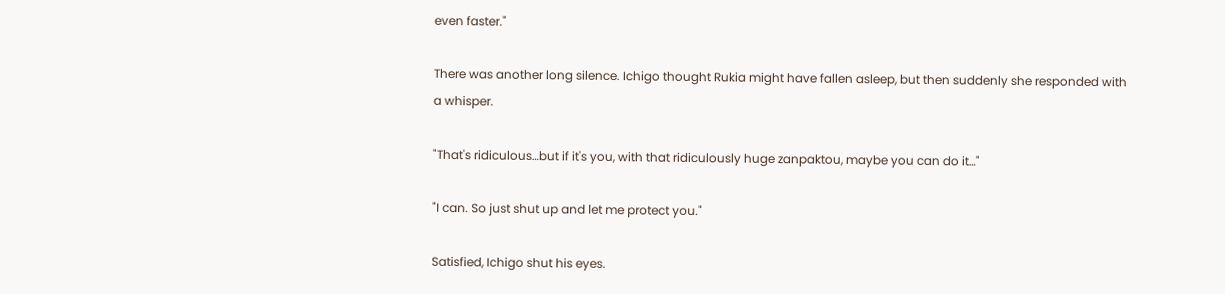even faster."

There was another long silence. Ichigo thought Rukia might have fallen asleep, but then suddenly she responded with a whisper.

"That's ridiculous…but if it's you, with that ridiculously huge zanpaktou, maybe you can do it…"

"I can. So just shut up and let me protect you."

Satisfied, Ichigo shut his eyes.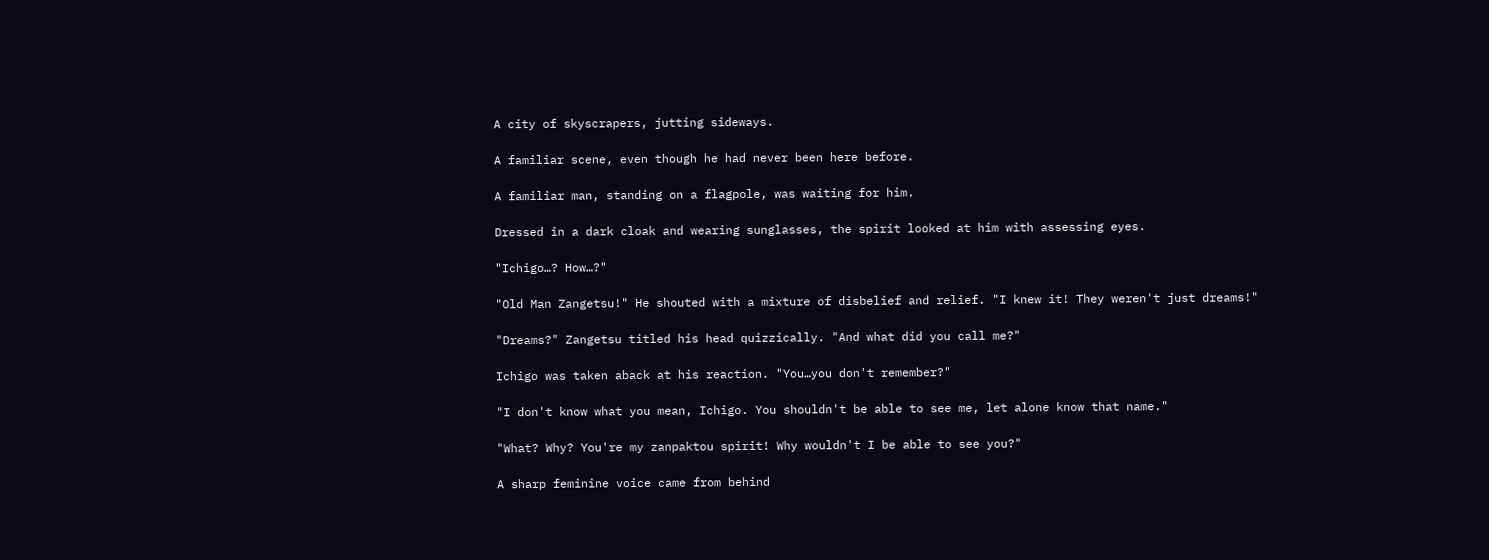A city of skyscrapers, jutting sideways.

A familiar scene, even though he had never been here before.

A familiar man, standing on a flagpole, was waiting for him.

Dressed in a dark cloak and wearing sunglasses, the spirit looked at him with assessing eyes.

"Ichigo…? How…?"

"Old Man Zangetsu!" He shouted with a mixture of disbelief and relief. "I knew it! They weren't just dreams!"

"Dreams?" Zangetsu titled his head quizzically. "And what did you call me?"

Ichigo was taken aback at his reaction. "You…you don't remember?"

"I don't know what you mean, Ichigo. You shouldn't be able to see me, let alone know that name."

"What? Why? You're my zanpaktou spirit! Why wouldn't I be able to see you?"

A sharp feminine voice came from behind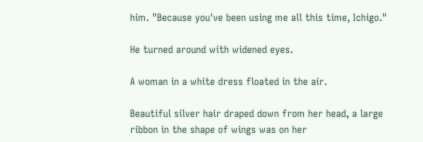him. "Because you've been using me all this time, Ichigo."

He turned around with widened eyes.

A woman in a white dress floated in the air.

Beautiful silver hair draped down from her head, a large ribbon in the shape of wings was on her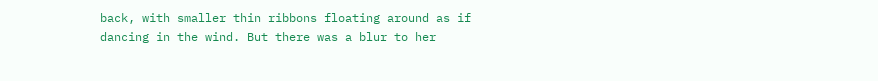back, with smaller thin ribbons floating around as if dancing in the wind. But there was a blur to her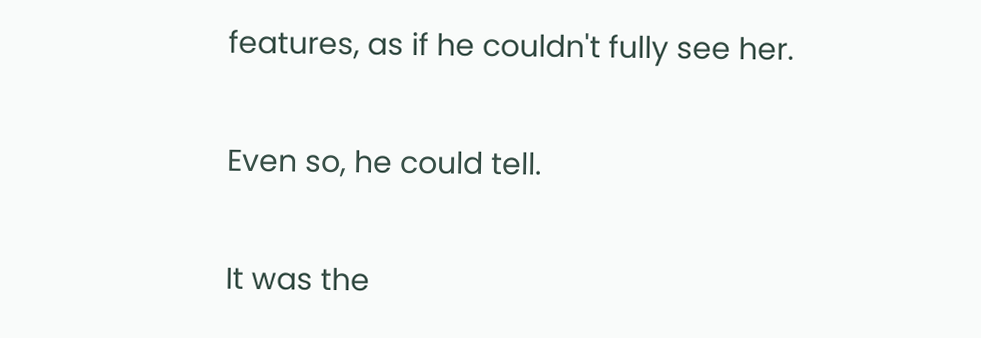features, as if he couldn't fully see her.

Even so, he could tell.

It was the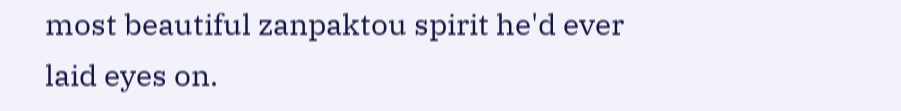most beautiful zanpaktou spirit he'd ever laid eyes on.